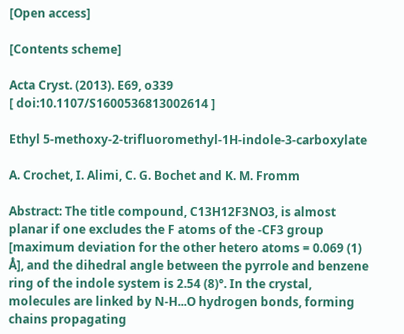[Open access]

[Contents scheme]

Acta Cryst. (2013). E69, o339
[ doi:10.1107/S1600536813002614 ]

Ethyl 5-methoxy-2-trifluoromethyl-1H-indole-3-carboxylate

A. Crochet, I. Alimi, C. G. Bochet and K. M. Fromm

Abstract: The title compound, C13H12F3NO3, is almost planar if one excludes the F atoms of the -CF3 group [maximum deviation for the other hetero atoms = 0.069 (1) Å], and the dihedral angle between the pyrrole and benzene ring of the indole system is 2.54 (8)°. In the crystal, molecules are linked by N-H...O hydrogen bonds, forming chains propagating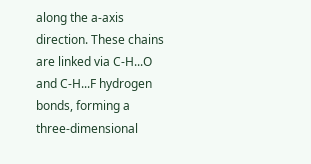along the a-axis direction. These chains are linked via C-H...O and C-H...F hydrogen bonds, forming a three-dimensional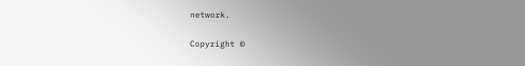network.

Copyright ©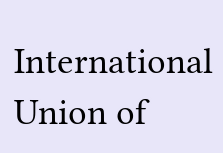International Union of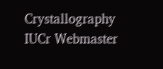Crystallography
IUCr Webmaster